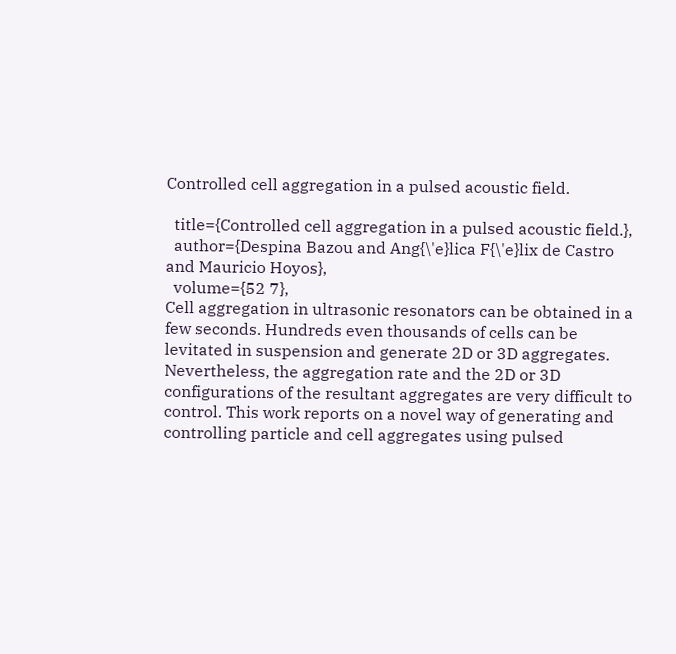Controlled cell aggregation in a pulsed acoustic field.

  title={Controlled cell aggregation in a pulsed acoustic field.},
  author={Despina Bazou and Ang{\'e}lica F{\'e}lix de Castro and Mauricio Hoyos},
  volume={52 7},
Cell aggregation in ultrasonic resonators can be obtained in a few seconds. Hundreds even thousands of cells can be levitated in suspension and generate 2D or 3D aggregates. Nevertheless, the aggregation rate and the 2D or 3D configurations of the resultant aggregates are very difficult to control. This work reports on a novel way of generating and controlling particle and cell aggregates using pulsed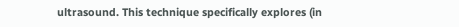ultrasound. This technique specifically explores (in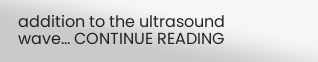addition to the ultrasound wave… CONTINUE READING